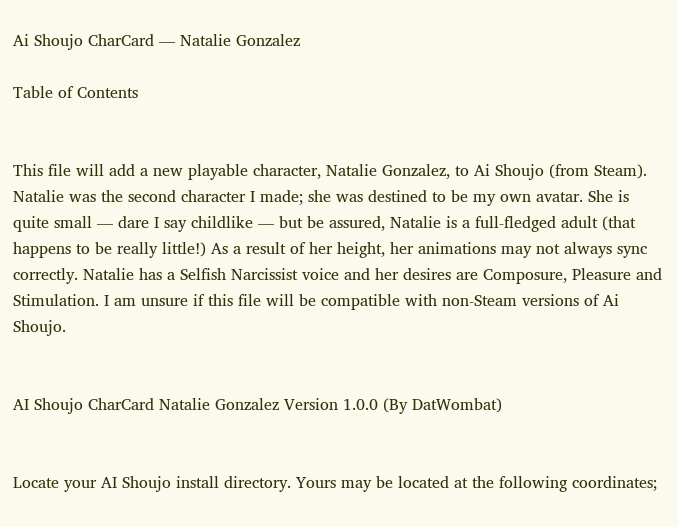Ai Shoujo CharCard — Natalie Gonzalez

Table of Contents


This file will add a new playable character, Natalie Gonzalez, to Ai Shoujo (from Steam). Natalie was the second character I made; she was destined to be my own avatar. She is quite small — dare I say childlike — but be assured, Natalie is a full-fledged adult (that happens to be really little!) As a result of her height, her animations may not always sync correctly. Natalie has a Selfish Narcissist voice and her desires are Composure, Pleasure and Stimulation. I am unsure if this file will be compatible with non-Steam versions of Ai Shoujo.


AI Shoujo CharCard Natalie Gonzalez Version 1.0.0 (By DatWombat)


Locate your AI Shoujo install directory. Yours may be located at the following coordinates;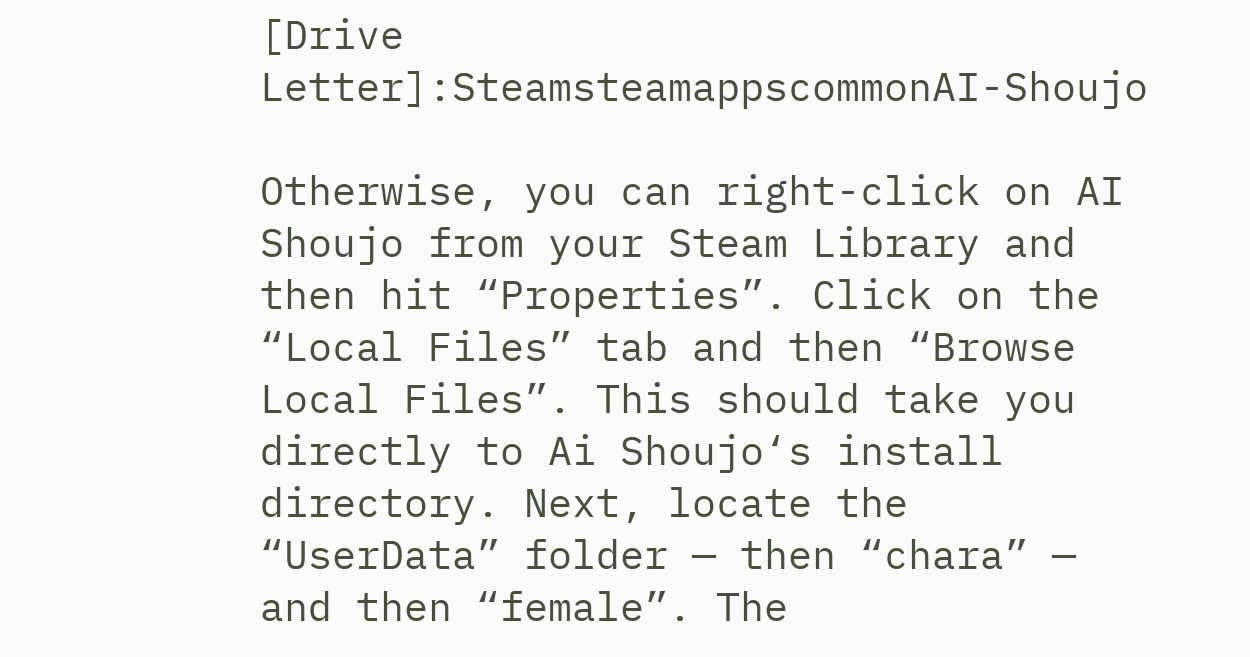[Drive Letter]:SteamsteamappscommonAI-Shoujo

Otherwise, you can right-click on AI Shoujo from your Steam Library and then hit “Properties”. Click on the “Local Files” tab and then “Browse Local Files”. This should take you directly to Ai Shoujo‘s install directory. Next, locate the “UserData” folder — then “chara” — and then “female”. The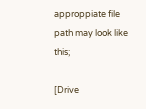approppiate file path may look like this;

[Drive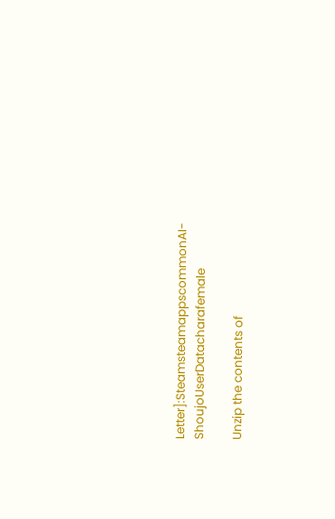Letter]:SteamsteamappscommonAI-ShoujoUserDatacharafemale

Unzip the contents of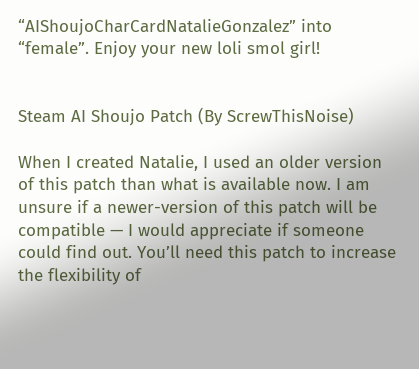“AIShoujoCharCardNatalieGonzalez” into “female”. Enjoy your new loli smol girl!


Steam AI Shoujo Patch (By ScrewThisNoise)

When I created Natalie, I used an older version of this patch than what is available now. I am unsure if a newer-version of this patch will be compatible — I would appreciate if someone could find out. You’ll need this patch to increase the flexibility of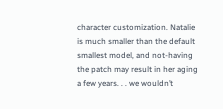character customization. Natalie is much smaller than the default smallest model, and not-having the patch may result in her aging a few years. . . we wouldn’t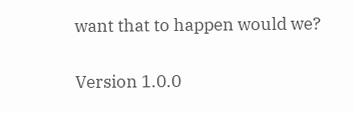want that to happen would we?


Version 1.0.0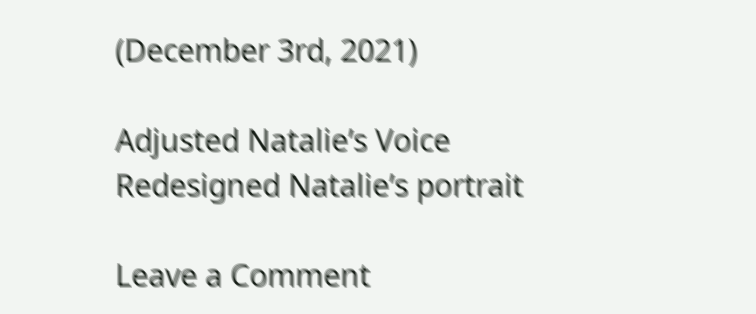(December 3rd, 2021)

Adjusted Natalie’s Voice
Redesigned Natalie’s portrait

Leave a Comment